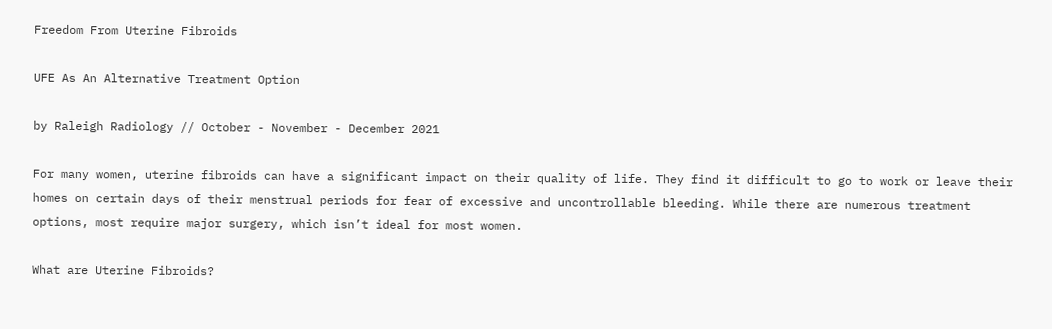Freedom From Uterine Fibroids

UFE As An Alternative Treatment Option

by Raleigh Radiology // October - November - December 2021

For many women, uterine fibroids can have a significant impact on their quality of life. They find it difficult to go to work or leave their homes on certain days of their menstrual periods for fear of excessive and uncontrollable bleeding. While there are numerous treatment options, most require major surgery, which isn’t ideal for most women.

What are Uterine Fibroids?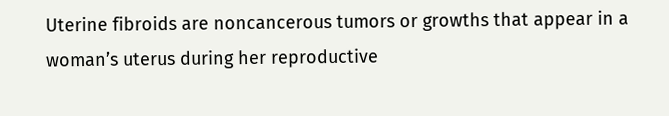Uterine fibroids are noncancerous tumors or growths that appear in a woman’s uterus during her reproductive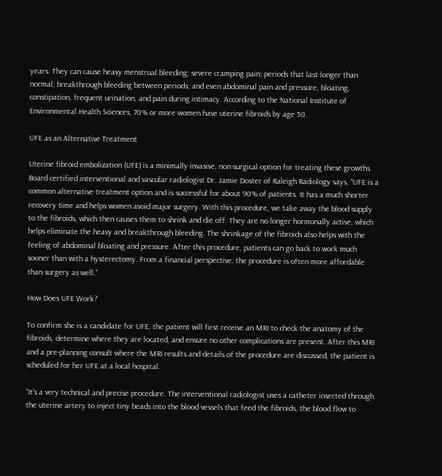years. They can cause heavy menstrual bleeding; severe cramping pain; periods that last longer than normal; breakthrough bleeding between periods; and even abdominal pain and pressure, bloating, constipation, frequent urination, and pain during intimacy. According to the National Institute of Environmental Health Sciences, 70% or more women have uterine fibroids by age 50.

UFE as an Alternative Treatment

Uterine fibroid embolization (UFE) is a minimally invasive, non-surgical option for treating these growths. Board certified interventional and vascular radiologist Dr. Jamie Doster of Raleigh Radiology says, “UFE is a common alternative treatment option and is successful for about 90% of patients. It has a much shorter recovery time and helps women avoid major surgery. With this procedure, we take away the blood supply to the fibroids, which then causes them to shrink and die off. They are no longer hormonally active, which helps eliminate the heavy and breakthrough bleeding. The shrinkage of the fibroids also helps with the feeling of abdominal bloating and pressure. After this procedure, patients can go back to work much sooner than with a hysterectomy. From a financial perspective, the procedure is often more affordable than surgery as well.”

How Does UFE Work?

To confirm she is a candidate for UFE, the patient will first receive an MRI to check the anatomy of the fibroids, determine where they are located, and ensure no other complications are present. After this MRI and a pre-planning consult where the MRI results and details of the procedure are discussed, the patient is scheduled for her UFE at a local hospital.

“It’s a very technical and precise procedure. The interventional radiologist uses a catheter inserted through the uterine artery to inject tiny beads into the blood vessels that feed the fibroids, the blood flow to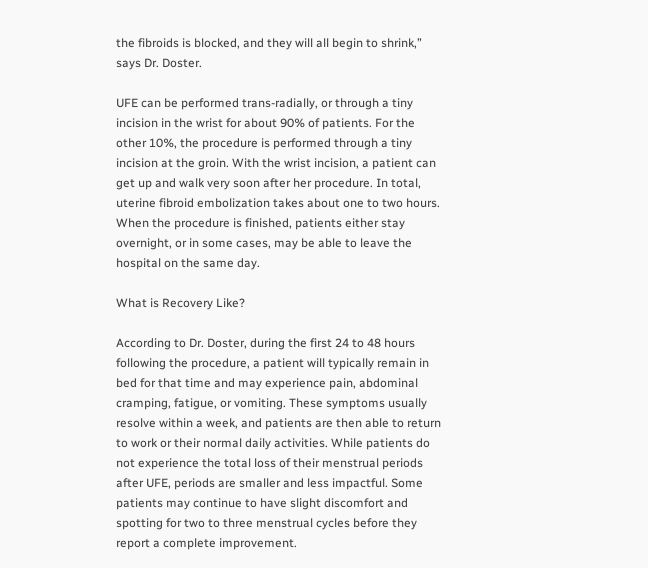the fibroids is blocked, and they will all begin to shrink,” says Dr. Doster.

UFE can be performed trans-radially, or through a tiny incision in the wrist for about 90% of patients. For the other 10%, the procedure is performed through a tiny incision at the groin. With the wrist incision, a patient can get up and walk very soon after her procedure. In total, uterine fibroid embolization takes about one to two hours. When the procedure is finished, patients either stay overnight, or in some cases, may be able to leave the hospital on the same day.

What is Recovery Like?

According to Dr. Doster, during the first 24 to 48 hours following the procedure, a patient will typically remain in bed for that time and may experience pain, abdominal cramping, fatigue, or vomiting. These symptoms usually resolve within a week, and patients are then able to return to work or their normal daily activities. While patients do not experience the total loss of their menstrual periods after UFE, periods are smaller and less impactful. Some patients may continue to have slight discomfort and spotting for two to three menstrual cycles before they report a complete improvement.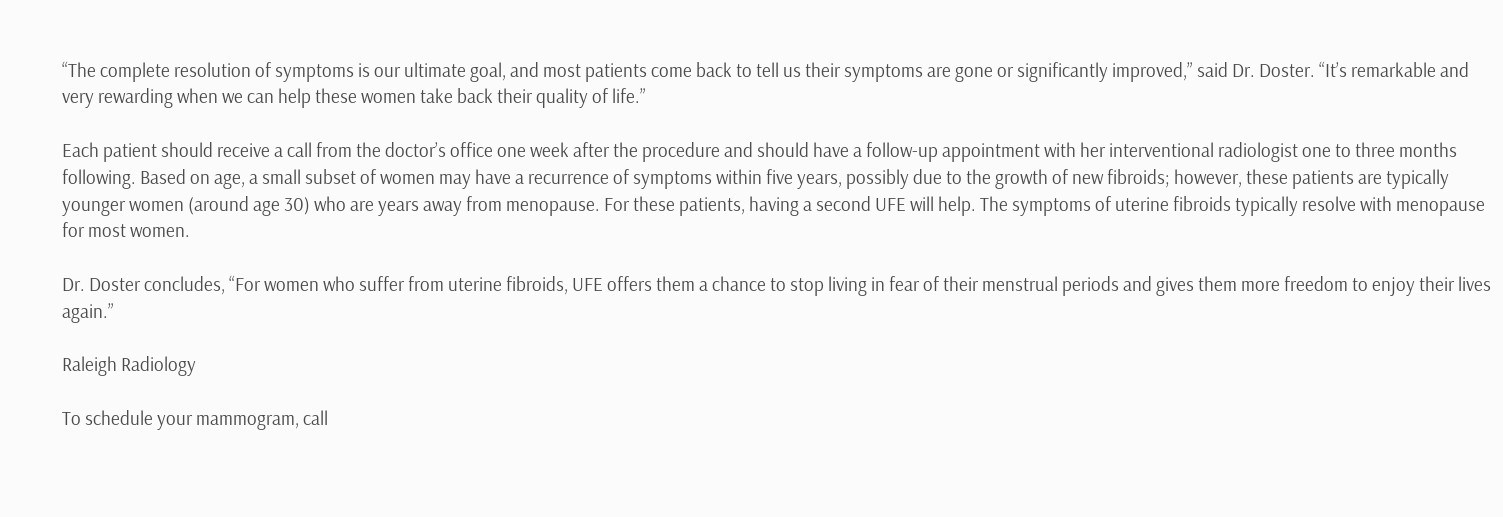“The complete resolution of symptoms is our ultimate goal, and most patients come back to tell us their symptoms are gone or significantly improved,” said Dr. Doster. “It’s remarkable and very rewarding when we can help these women take back their quality of life.”

Each patient should receive a call from the doctor’s office one week after the procedure and should have a follow-up appointment with her interventional radiologist one to three months following. Based on age, a small subset of women may have a recurrence of symptoms within five years, possibly due to the growth of new fibroids; however, these patients are typically younger women (around age 30) who are years away from menopause. For these patients, having a second UFE will help. The symptoms of uterine fibroids typically resolve with menopause for most women.

Dr. Doster concludes, “For women who suffer from uterine fibroids, UFE offers them a chance to stop living in fear of their menstrual periods and gives them more freedom to enjoy their lives again.”

Raleigh Radiology

To schedule your mammogram, call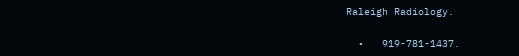Raleigh Radiology.

  •   919-781-1437.